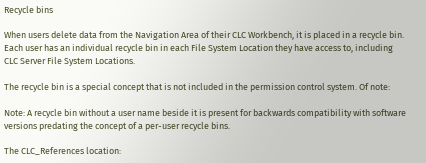Recycle bins

When users delete data from the Navigation Area of their CLC Workbench, it is placed in a recycle bin. Each user has an individual recycle bin in each File System Location they have access to, including CLC Server File System Locations.

The recycle bin is a special concept that is not included in the permission control system. Of note:

Note: A recycle bin without a user name beside it is present for backwards compatibility with software versions predating the concept of a per-user recycle bins.

The CLC_References location: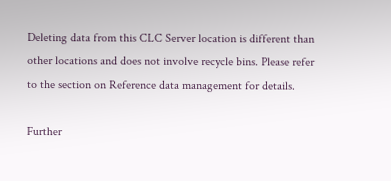Deleting data from this CLC Server location is different than other locations and does not involve recycle bins. Please refer to the section on Reference data management for details.

Further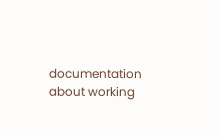documentation about working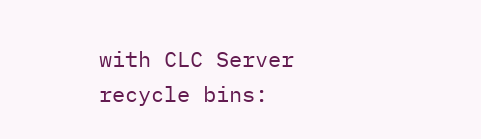with CLC Server recycle bins: